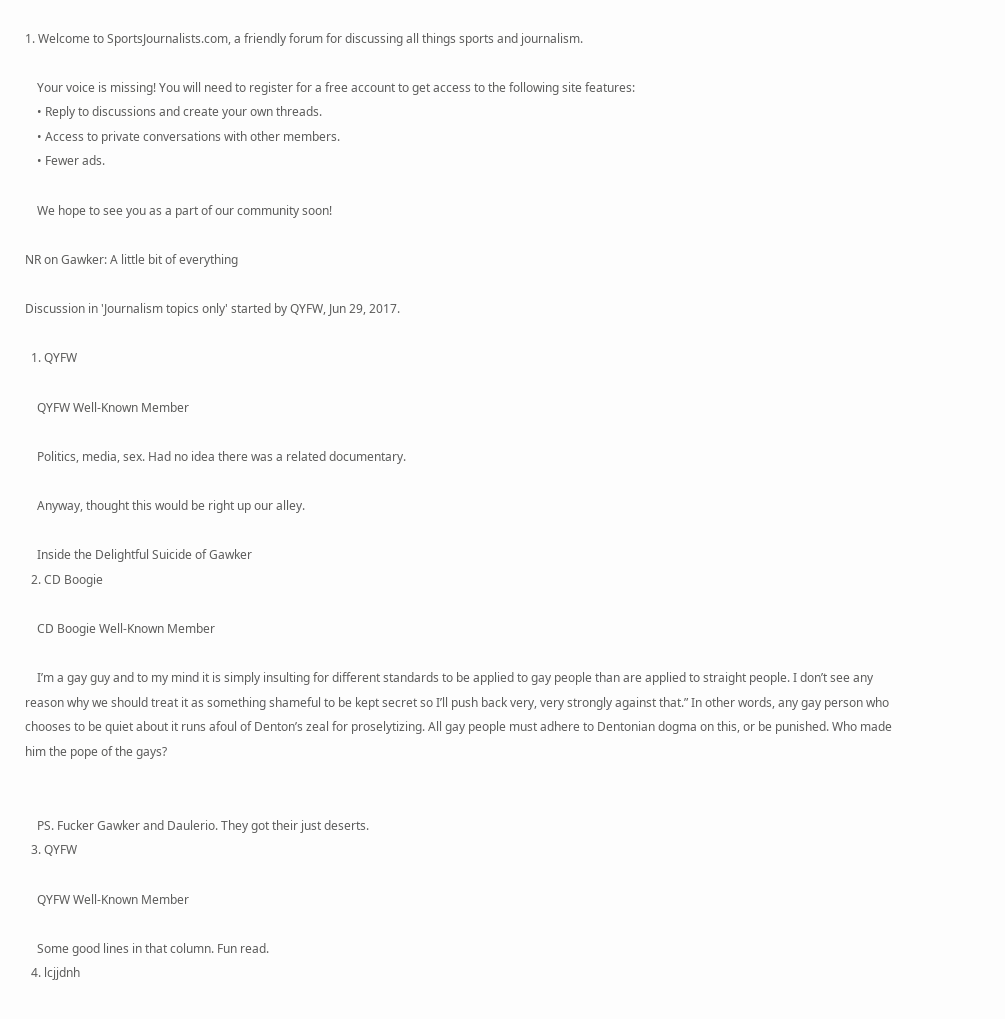1. Welcome to SportsJournalists.com, a friendly forum for discussing all things sports and journalism.

    Your voice is missing! You will need to register for a free account to get access to the following site features:
    • Reply to discussions and create your own threads.
    • Access to private conversations with other members.
    • Fewer ads.

    We hope to see you as a part of our community soon!

NR on Gawker: A little bit of everything

Discussion in 'Journalism topics only' started by QYFW, Jun 29, 2017.

  1. QYFW

    QYFW Well-Known Member

    Politics, media, sex. Had no idea there was a related documentary.

    Anyway, thought this would be right up our alley.

    Inside the Delightful Suicide of Gawker
  2. CD Boogie

    CD Boogie Well-Known Member

    I’m a gay guy and to my mind it is simply insulting for different standards to be applied to gay people than are applied to straight people. I don’t see any reason why we should treat it as something shameful to be kept secret so I’ll push back very, very strongly against that.” In other words, any gay person who chooses to be quiet about it runs afoul of Denton’s zeal for proselytizing. All gay people must adhere to Dentonian dogma on this, or be punished. Who made him the pope of the gays?


    PS. Fucker Gawker and Daulerio. They got their just deserts.
  3. QYFW

    QYFW Well-Known Member

    Some good lines in that column. Fun read.
  4. lcjjdnh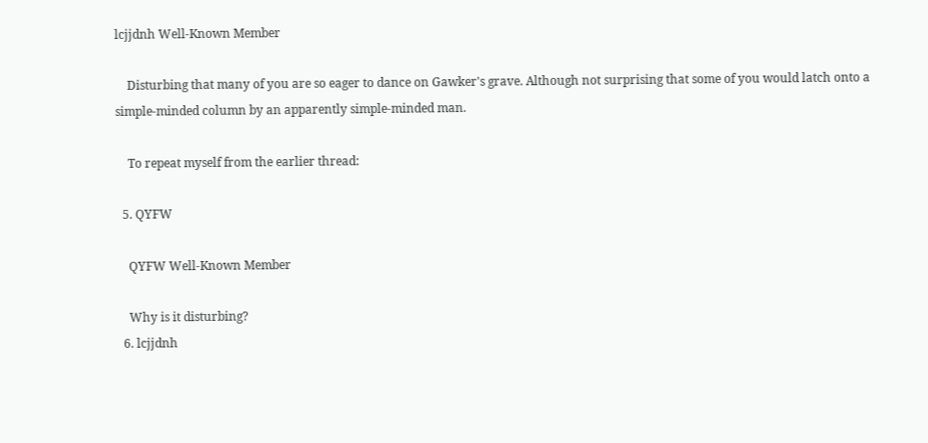lcjjdnh Well-Known Member

    Disturbing that many of you are so eager to dance on Gawker's grave. Although not surprising that some of you would latch onto a simple-minded column by an apparently simple-minded man.

    To repeat myself from the earlier thread:

  5. QYFW

    QYFW Well-Known Member

    Why is it disturbing?
  6. lcjjdnh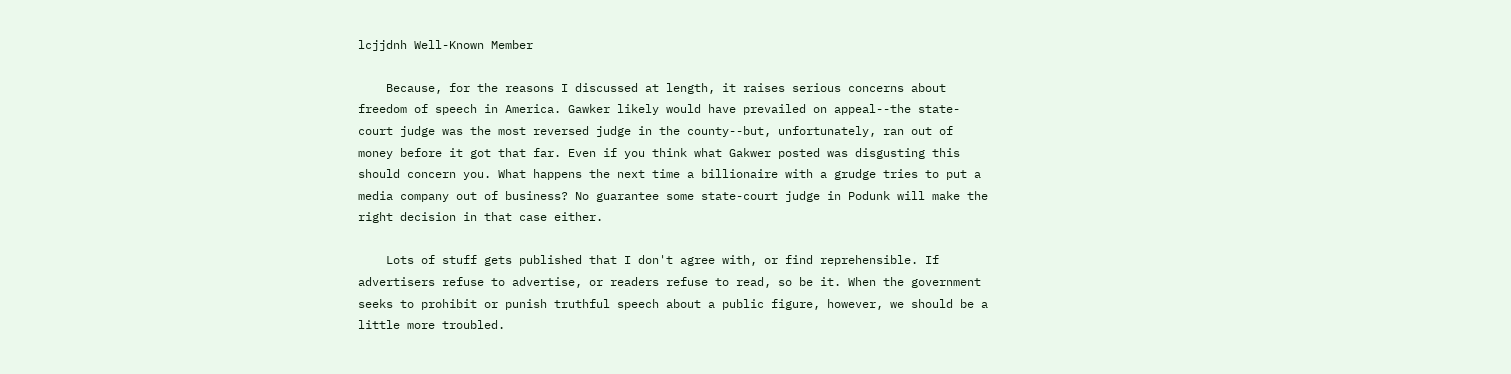lcjjdnh Well-Known Member

    Because, for the reasons I discussed at length, it raises serious concerns about freedom of speech in America. Gawker likely would have prevailed on appeal--the state-court judge was the most reversed judge in the county--but, unfortunately, ran out of money before it got that far. Even if you think what Gakwer posted was disgusting this should concern you. What happens the next time a billionaire with a grudge tries to put a media company out of business? No guarantee some state-court judge in Podunk will make the right decision in that case either.

    Lots of stuff gets published that I don't agree with, or find reprehensible. If advertisers refuse to advertise, or readers refuse to read, so be it. When the government seeks to prohibit or punish truthful speech about a public figure, however, we should be a little more troubled.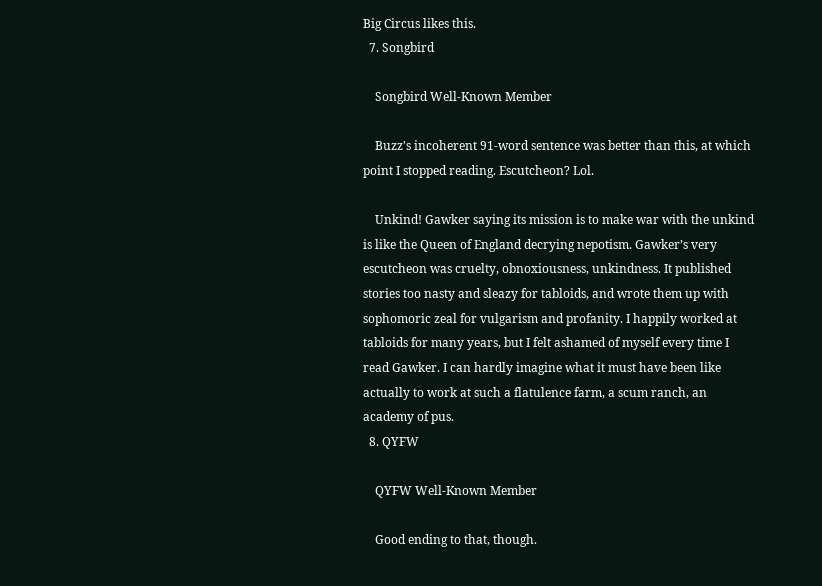Big Circus likes this.
  7. Songbird

    Songbird Well-Known Member

    Buzz's incoherent 91-word sentence was better than this, at which point I stopped reading. Escutcheon? Lol.

    Unkind! Gawker saying its mission is to make war with the unkind is like the Queen of England decrying nepotism. Gawker’s very escutcheon was cruelty, obnoxiousness, unkindness. It published stories too nasty and sleazy for tabloids, and wrote them up with sophomoric zeal for vulgarism and profanity. I happily worked at tabloids for many years, but I felt ashamed of myself every time I read Gawker. I can hardly imagine what it must have been like actually to work at such a flatulence farm, a scum ranch, an academy of pus.
  8. QYFW

    QYFW Well-Known Member

    Good ending to that, though.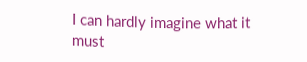I can hardly imagine what it must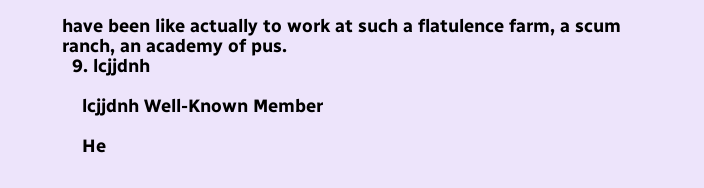have been like actually to work at such a flatulence farm, a scum ranch, an academy of pus.
  9. lcjjdnh

    lcjjdnh Well-Known Member

    He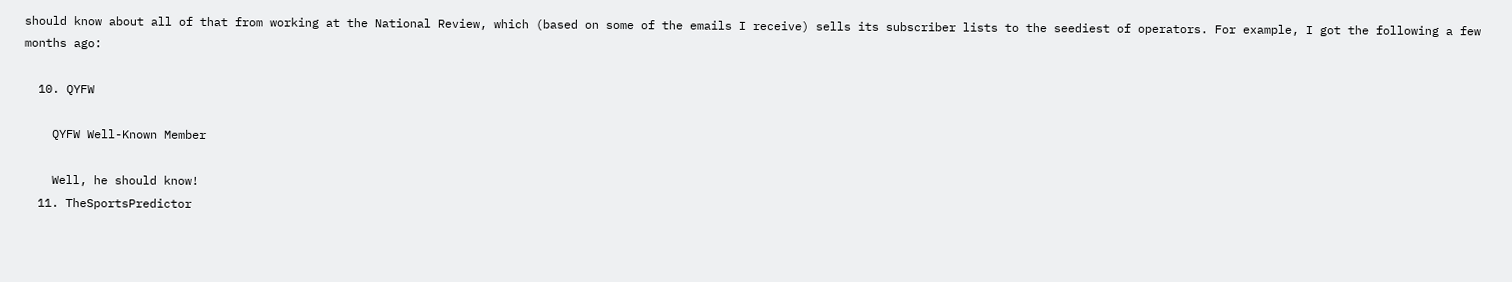should know about all of that from working at the National Review, which (based on some of the emails I receive) sells its subscriber lists to the seediest of operators. For example, I got the following a few months ago:

  10. QYFW

    QYFW Well-Known Member

    Well, he should know!
  11. TheSportsPredictor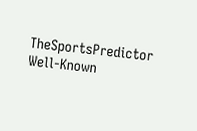TheSportsPredictor Well-Known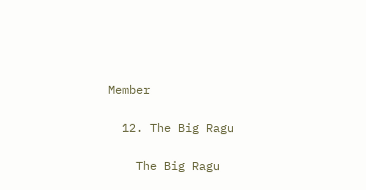Member

  12. The Big Ragu

    The Big Ragu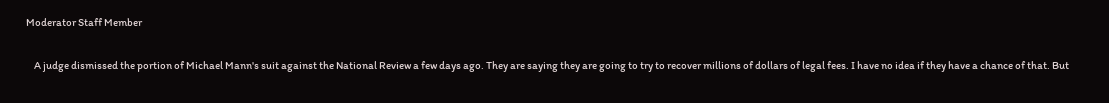Moderator Staff Member

    A judge dismissed the portion of Michael Mann's suit against the National Review a few days ago. They are saying they are going to try to recover millions of dollars of legal fees. I have no idea if they have a chance of that. But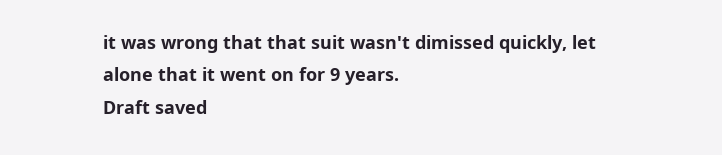it was wrong that that suit wasn't dimissed quickly, let alone that it went on for 9 years.
Draft saved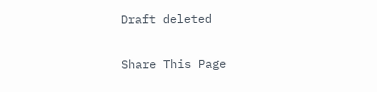Draft deleted

Share This Page